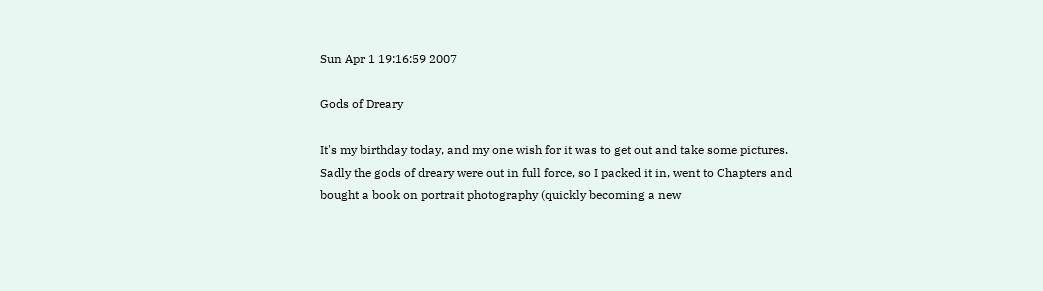Sun Apr 1 19:16:59 2007

Gods of Dreary

It's my birthday today, and my one wish for it was to get out and take some pictures. Sadly the gods of dreary were out in full force, so I packed it in, went to Chapters and bought a book on portrait photography (quickly becoming a new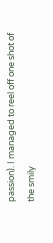passion). I managed to reel off one shot of the smily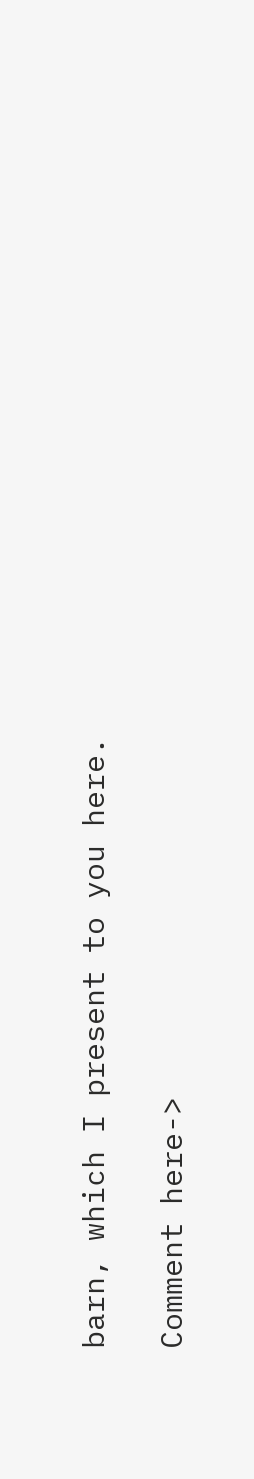barn, which I present to you here.

Comment here->